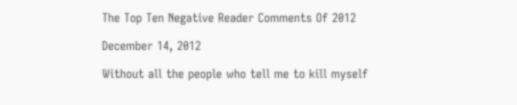The Top Ten Negative Reader Comments Of 2012

December 14, 2012

Without all the people who tell me to kill myself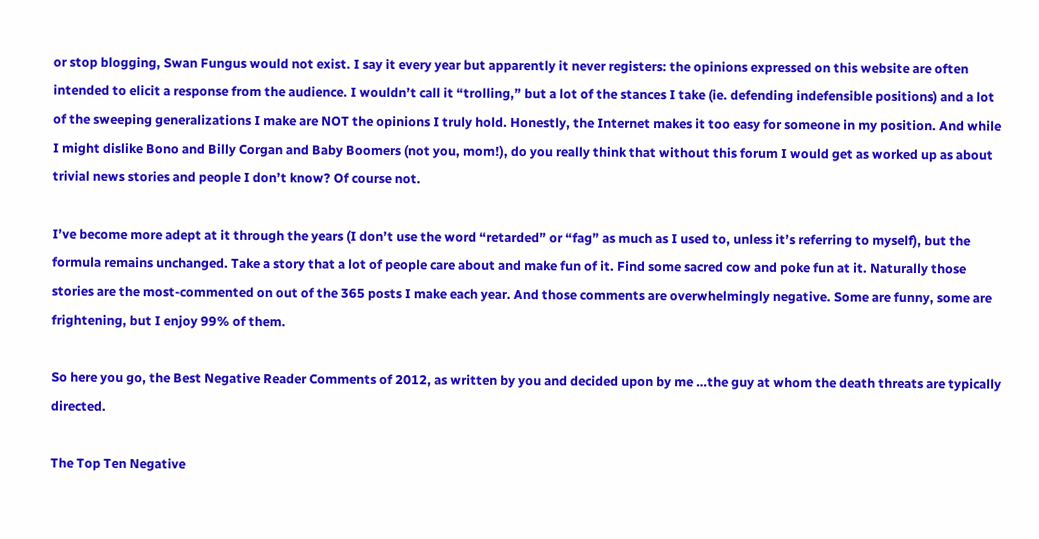or stop blogging, Swan Fungus would not exist. I say it every year but apparently it never registers: the opinions expressed on this website are often intended to elicit a response from the audience. I wouldn’t call it “trolling,” but a lot of the stances I take (ie. defending indefensible positions) and a lot of the sweeping generalizations I make are NOT the opinions I truly hold. Honestly, the Internet makes it too easy for someone in my position. And while I might dislike Bono and Billy Corgan and Baby Boomers (not you, mom!), do you really think that without this forum I would get as worked up as about trivial news stories and people I don’t know? Of course not.

I’ve become more adept at it through the years (I don’t use the word “retarded” or “fag” as much as I used to, unless it’s referring to myself), but the formula remains unchanged. Take a story that a lot of people care about and make fun of it. Find some sacred cow and poke fun at it. Naturally those stories are the most-commented on out of the 365 posts I make each year. And those comments are overwhelmingly negative. Some are funny, some are frightening, but I enjoy 99% of them.

So here you go, the Best Negative Reader Comments of 2012, as written by you and decided upon by me …the guy at whom the death threats are typically directed.

The Top Ten Negative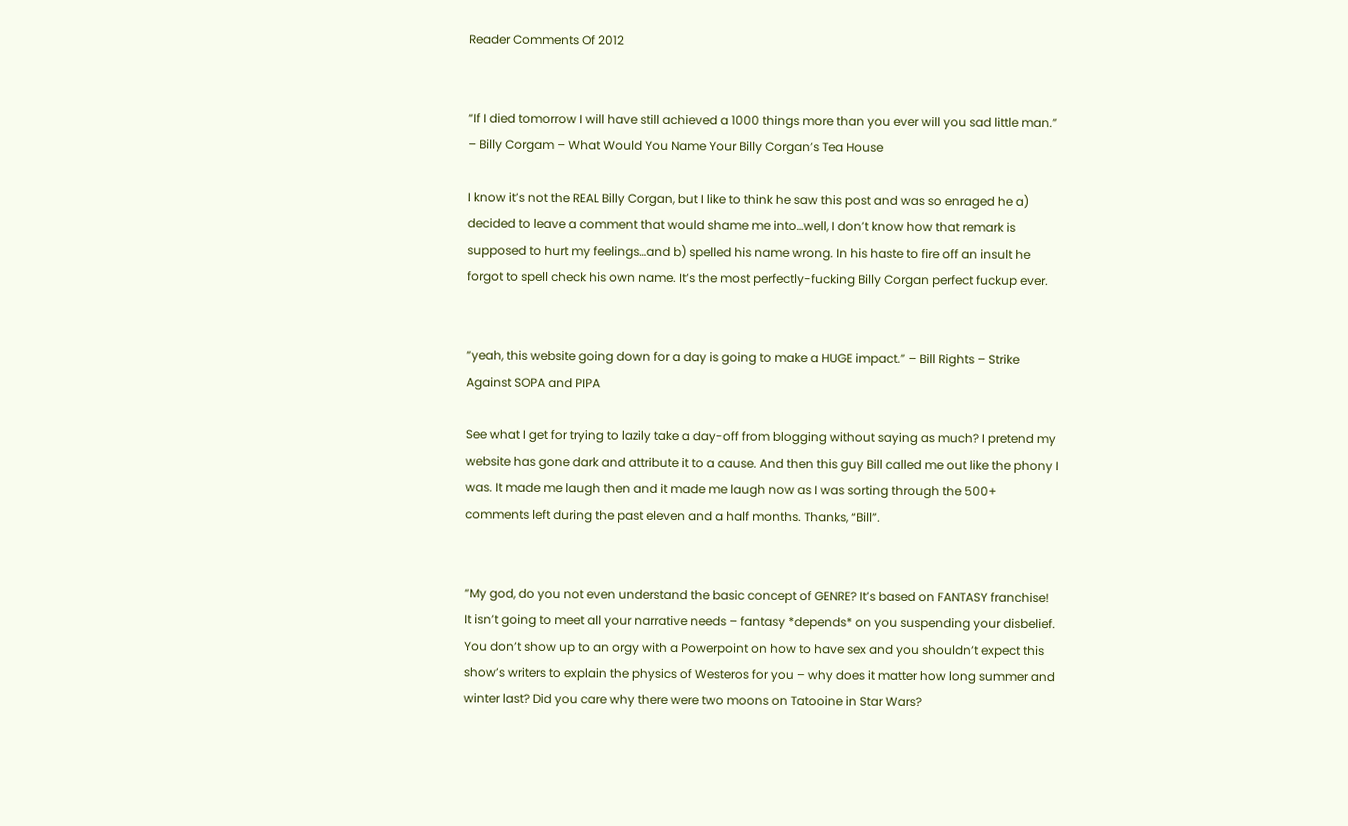Reader Comments Of 2012


“If I died tomorrow I will have still achieved a 1000 things more than you ever will you sad little man.” – Billy Corgam – What Would You Name Your Billy Corgan’s Tea House

I know it’s not the REAL Billy Corgan, but I like to think he saw this post and was so enraged he a) decided to leave a comment that would shame me into…well, I don’t know how that remark is supposed to hurt my feelings…and b) spelled his name wrong. In his haste to fire off an insult he forgot to spell check his own name. It’s the most perfectly-fucking Billy Corgan perfect fuckup ever.


“yeah, this website going down for a day is going to make a HUGE impact.” – Bill Rights – Strike Against SOPA and PIPA

See what I get for trying to lazily take a day-off from blogging without saying as much? I pretend my website has gone dark and attribute it to a cause. And then this guy Bill called me out like the phony I was. It made me laugh then and it made me laugh now as I was sorting through the 500+ comments left during the past eleven and a half months. Thanks, “Bill”.


“My god, do you not even understand the basic concept of GENRE? It’s based on FANTASY franchise! It isn’t going to meet all your narrative needs – fantasy *depends* on you suspending your disbelief. You don’t show up to an orgy with a Powerpoint on how to have sex and you shouldn’t expect this show’s writers to explain the physics of Westeros for you – why does it matter how long summer and winter last? Did you care why there were two moons on Tatooine in Star Wars?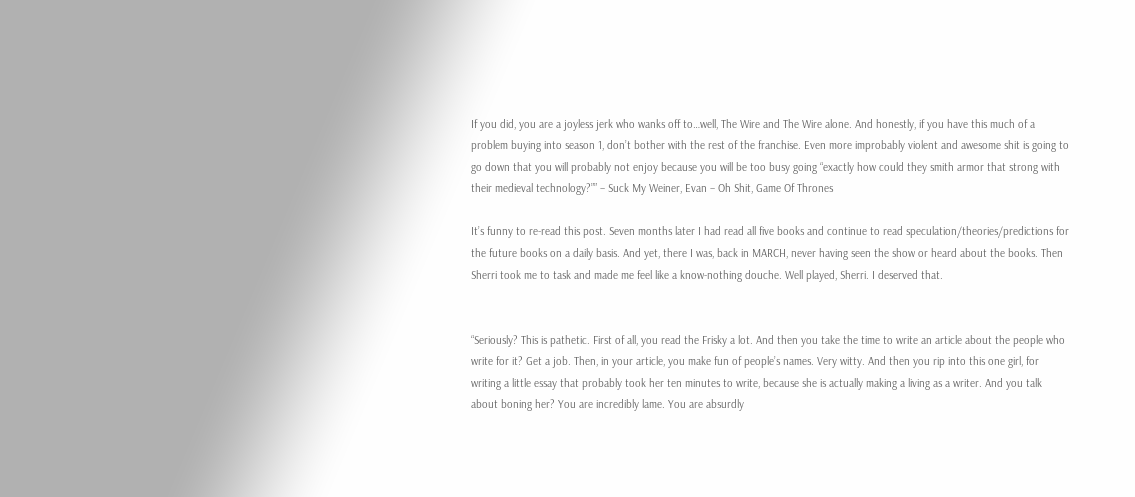If you did, you are a joyless jerk who wanks off to…well, The Wire and The Wire alone. And honestly, if you have this much of a problem buying into season 1, don’t bother with the rest of the franchise. Even more improbably violent and awesome shit is going to go down that you will probably not enjoy because you will be too busy going “exactly how could they smith armor that strong with their medieval technology?”” – Suck My Weiner, Evan – Oh Shit, Game Of Thrones

It’s funny to re-read this post. Seven months later I had read all five books and continue to read speculation/theories/predictions for the future books on a daily basis. And yet, there I was, back in MARCH, never having seen the show or heard about the books. Then Sherri took me to task and made me feel like a know-nothing douche. Well played, Sherri. I deserved that.


“Seriously? This is pathetic. First of all, you read the Frisky a lot. And then you take the time to write an article about the people who write for it? Get a job. Then, in your article, you make fun of people’s names. Very witty. And then you rip into this one girl, for writing a little essay that probably took her ten minutes to write, because she is actually making a living as a writer. And you talk about boning her? You are incredibly lame. You are absurdly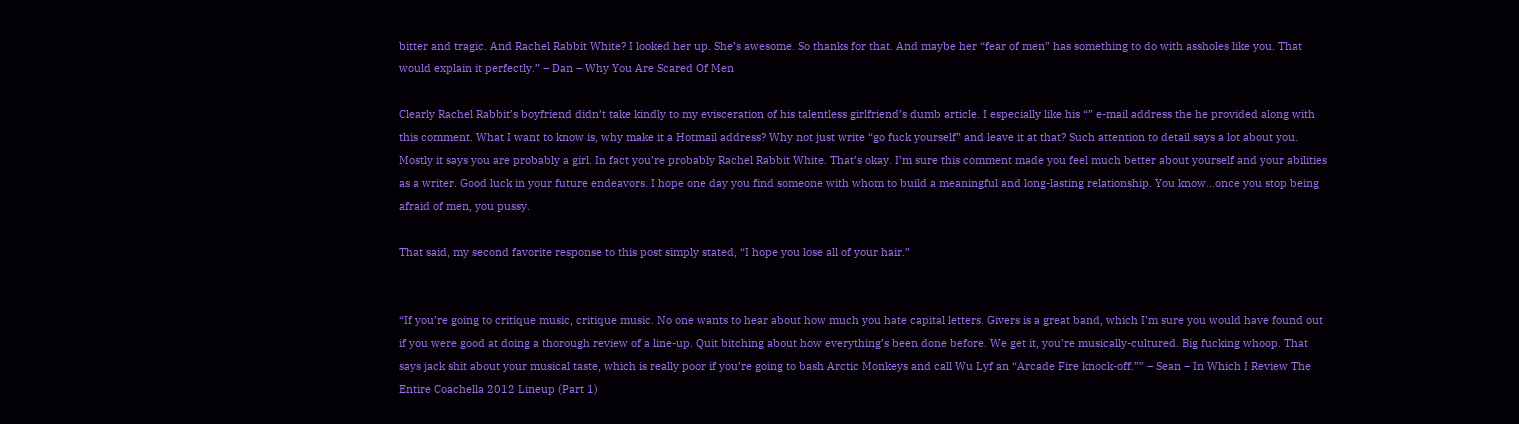bitter and tragic. And Rachel Rabbit White? I looked her up. She’s awesome. So thanks for that. And maybe her “fear of men” has something to do with assholes like you. That would explain it perfectly.” – Dan – Why You Are Scared Of Men

Clearly Rachel Rabbit’s boyfriend didn’t take kindly to my evisceration of his talentless girlfriend’s dumb article. I especially like his “” e-mail address the he provided along with this comment. What I want to know is, why make it a Hotmail address? Why not just write “go fuck yourself” and leave it at that? Such attention to detail says a lot about you. Mostly it says you are probably a girl. In fact you’re probably Rachel Rabbit White. That’s okay. I’m sure this comment made you feel much better about yourself and your abilities as a writer. Good luck in your future endeavors. I hope one day you find someone with whom to build a meaningful and long-lasting relationship. You know…once you stop being afraid of men, you pussy.

That said, my second favorite response to this post simply stated, “I hope you lose all of your hair.”


“If you’re going to critique music, critique music. No one wants to hear about how much you hate capital letters. Givers is a great band, which I’m sure you would have found out if you were good at doing a thorough review of a line-up. Quit bitching about how everything’s been done before. We get it, you’re musically-cultured. Big fucking whoop. That says jack shit about your musical taste, which is really poor if you’re going to bash Arctic Monkeys and call Wu Lyf an “Arcade Fire knock-off.”” – Sean – In Which I Review The Entire Coachella 2012 Lineup (Part 1)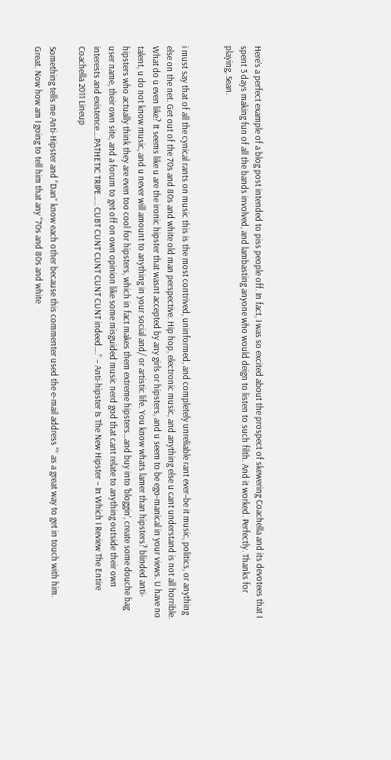Here’s a perfect example of a blog post intended to piss people off. In fact, I was so excited about the prospect of skewering Coachella and its devotees that I spent 3 days making fun of all the bands involved, and lambasting anyone who would deign to listen to such filth. And it worked. Perfectly. Thanks for playing, Sean.


i must say that of all the cynical rants on music this is the most contrived, uninformed, and completely unreliable rant ever–be it music, politics, or anything else on the net. Get out of the 70s and 80s and white old man perspective. Hip hop, electronic music, and anything else u cant understand is not all horrible. What do u even like? It seems like u are the ironic hipster that wasnt accepted by any girls or hipsters, and u seem to be ego-manical in your views. U have no talent, u do not know music, and u never will amount to anything in your social and/ or artistic life. You know whats lamer than hipsters? blinded anti-hipsters who actually think they are even too cool for hipsters, which in fact makes them extreme hipsters…and buy into ‘bloggin’, create some douche bag user name, their own site, and a forum to get off on own opinion like some misguided music nerd god that cant relate to anything outside their own interests and existence….PATHETIC TRIPE….. CUBT CUNT CUNT CUNT CUNT indeed….” – Anti-hipster Is The New Hipster – In Which I Review The Entire Coachella 2011 Lineup

Something tells me Anti-Hipster and “Dan” know each other because this commenter used the e-mail address “” as a great way to get in touch with him. Great. Now how am I going to tell him that any “70s and 80s and white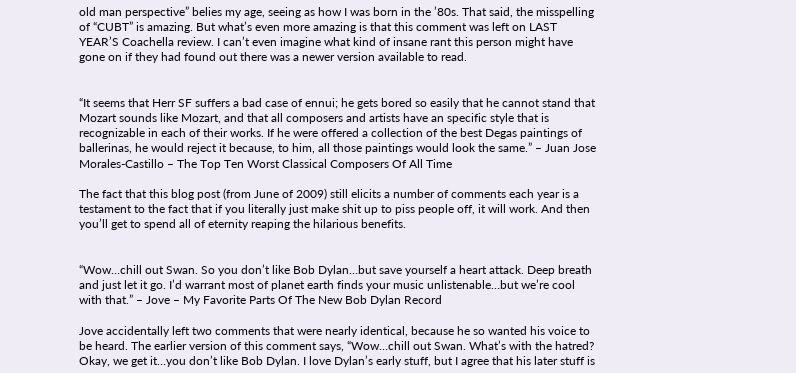old man perspective” belies my age, seeing as how I was born in the ’80s. That said, the misspelling of “CUBT” is amazing. But what’s even more amazing is that this comment was left on LAST YEAR’S Coachella review. I can’t even imagine what kind of insane rant this person might have gone on if they had found out there was a newer version available to read.


“It seems that Herr SF suffers a bad case of ennui; he gets bored so easily that he cannot stand that Mozart sounds like Mozart, and that all composers and artists have an specific style that is recognizable in each of their works. If he were offered a collection of the best Degas paintings of ballerinas, he would reject it because, to him, all those paintings would look the same.” – Juan Jose Morales-Castillo – The Top Ten Worst Classical Composers Of All Time

The fact that this blog post (from June of 2009) still elicits a number of comments each year is a testament to the fact that if you literally just make shit up to piss people off, it will work. And then you’ll get to spend all of eternity reaping the hilarious benefits.


“Wow…chill out Swan. So you don’t like Bob Dylan…but save yourself a heart attack. Deep breath and just let it go. I’d warrant most of planet earth finds your music unlistenable…but we’re cool with that.” – Jove – My Favorite Parts Of The New Bob Dylan Record

Jove accidentally left two comments that were nearly identical, because he so wanted his voice to be heard. The earlier version of this comment says, “Wow…chill out Swan. What’s with the hatred? Okay, we get it…you don’t like Bob Dylan. I love Dylan’s early stuff, but I agree that his later stuff is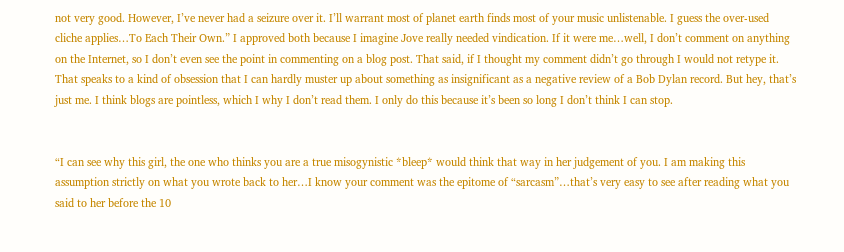not very good. However, I’ve never had a seizure over it. I’ll warrant most of planet earth finds most of your music unlistenable. I guess the over-used cliche applies…To Each Their Own.” I approved both because I imagine Jove really needed vindication. If it were me…well, I don’t comment on anything on the Internet, so I don’t even see the point in commenting on a blog post. That said, if I thought my comment didn’t go through I would not retype it. That speaks to a kind of obsession that I can hardly muster up about something as insignificant as a negative review of a Bob Dylan record. But hey, that’s just me. I think blogs are pointless, which I why I don’t read them. I only do this because it’s been so long I don’t think I can stop.


“I can see why this girl, the one who thinks you are a true misogynistic *bleep* would think that way in her judgement of you. I am making this assumption strictly on what you wrote back to her…I know your comment was the epitome of “sarcasm”…that’s very easy to see after reading what you said to her before the 10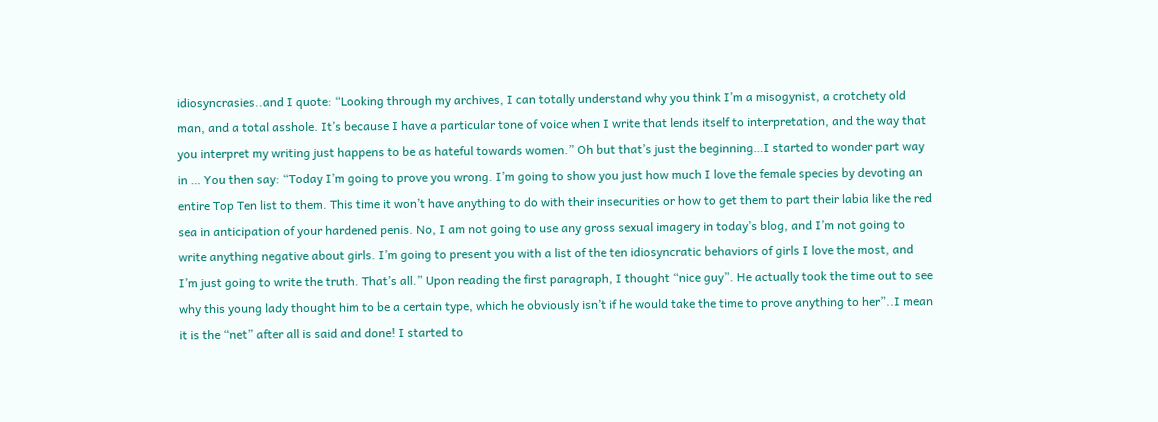idiosyncrasies..and I quote: “Looking through my archives, I can totally understand why you think I’m a misogynist, a crotchety old man, and a total asshole. It’s because I have a particular tone of voice when I write that lends itself to interpretation, and the way that you interpret my writing just happens to be as hateful towards women.” Oh but that’s just the beginning…I started to wonder part way in … You then say: “Today I’m going to prove you wrong. I’m going to show you just how much I love the female species by devoting an entire Top Ten list to them. This time it won’t have anything to do with their insecurities or how to get them to part their labia like the red sea in anticipation of your hardened penis. No, I am not going to use any gross sexual imagery in today’s blog, and I’m not going to write anything negative about girls. I’m going to present you with a list of the ten idiosyncratic behaviors of girls I love the most, and I’m just going to write the truth. That’s all.” Upon reading the first paragraph, I thought “nice guy”. He actually took the time out to see why this young lady thought him to be a certain type, which he obviously isn’t if he would take the time to prove anything to her”..I mean it is the “net” after all is said and done! I started to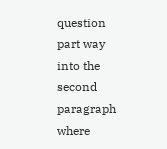question part way into the second paragraph where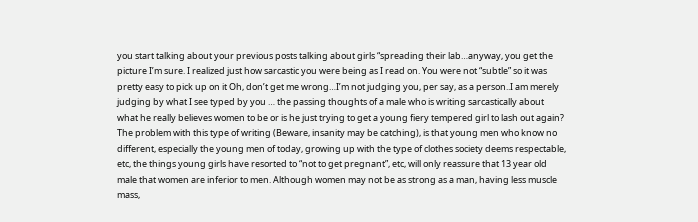you start talking about your previous posts talking about girls “spreading their lab…anyway, you get the picture I’m sure. I realized just how sarcastic you were being as I read on. You were not “subtle” so it was pretty easy to pick up on it Oh, don’t get me wrong…I’m not judging you, per say, as a person..I am merely judging by what I see typed by you … the passing thoughts of a male who is writing sarcastically about what he really believes women to be or is he just trying to get a young fiery tempered girl to lash out again? The problem with this type of writing (Beware, insanity may be catching), is that young men who know no different, especially the young men of today, growing up with the type of clothes society deems respectable, etc, the things young girls have resorted to “not to get pregnant”, etc, will only reassure that 13 year old male that women are inferior to men. Although women may not be as strong as a man, having less muscle mass,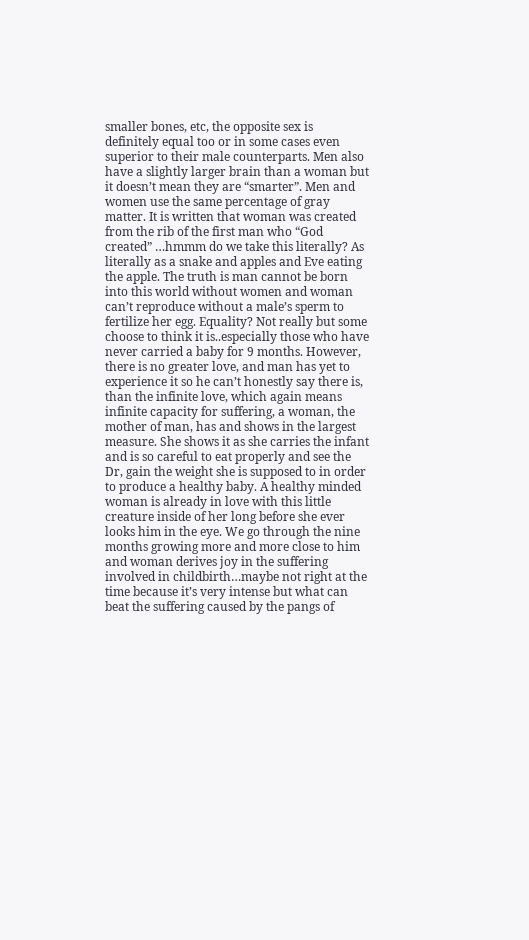smaller bones, etc, the opposite sex is definitely equal too or in some cases even superior to their male counterparts. Men also have a slightly larger brain than a woman but it doesn’t mean they are “smarter”. Men and women use the same percentage of gray matter. It is written that woman was created from the rib of the first man who “God created” …hmmm do we take this literally? As literally as a snake and apples and Eve eating the apple. The truth is man cannot be born into this world without women and woman can’t reproduce without a male’s sperm to fertilize her egg. Equality? Not really but some choose to think it is..especially those who have never carried a baby for 9 months. However, there is no greater love, and man has yet to experience it so he can’t honestly say there is, than the infinite love, which again means infinite capacity for suffering, a woman, the mother of man, has and shows in the largest measure. She shows it as she carries the infant and is so careful to eat properly and see the Dr, gain the weight she is supposed to in order to produce a healthy baby. A healthy minded woman is already in love with this little creature inside of her long before she ever looks him in the eye. We go through the nine months growing more and more close to him and woman derives joy in the suffering involved in childbirth…maybe not right at the time because it’s very intense but what can beat the suffering caused by the pangs of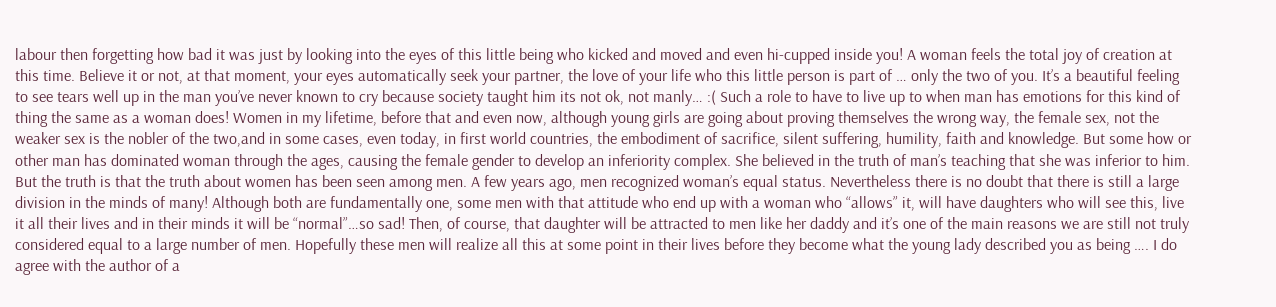labour then forgetting how bad it was just by looking into the eyes of this little being who kicked and moved and even hi-cupped inside you! A woman feels the total joy of creation at this time. Believe it or not, at that moment, your eyes automatically seek your partner, the love of your life who this little person is part of … only the two of you. It’s a beautiful feeling to see tears well up in the man you’ve never known to cry because society taught him its not ok, not manly… :( Such a role to have to live up to when man has emotions for this kind of thing the same as a woman does! Women in my lifetime, before that and even now, although young girls are going about proving themselves the wrong way, the female sex, not the weaker sex is the nobler of the two,and in some cases, even today, in first world countries, the embodiment of sacrifice, silent suffering, humility, faith and knowledge. But some how or other man has dominated woman through the ages, causing the female gender to develop an inferiority complex. She believed in the truth of man’s teaching that she was inferior to him. But the truth is that the truth about women has been seen among men. A few years ago, men recognized woman’s equal status. Nevertheless there is no doubt that there is still a large division in the minds of many! Although both are fundamentally one, some men with that attitude who end up with a woman who “allows” it, will have daughters who will see this, live it all their lives and in their minds it will be “normal”…so sad! Then, of course, that daughter will be attracted to men like her daddy and it’s one of the main reasons we are still not truly considered equal to a large number of men. Hopefully these men will realize all this at some point in their lives before they become what the young lady described you as being …. I do agree with the author of a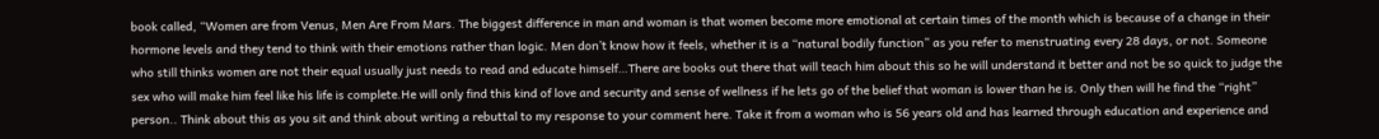book called, “Women are from Venus, Men Are From Mars. The biggest difference in man and woman is that women become more emotional at certain times of the month which is because of a change in their hormone levels and they tend to think with their emotions rather than logic. Men don’t know how it feels, whether it is a “natural bodily function” as you refer to menstruating every 28 days, or not. Someone who still thinks women are not their equal usually just needs to read and educate himself…There are books out there that will teach him about this so he will understand it better and not be so quick to judge the sex who will make him feel like his life is complete.He will only find this kind of love and security and sense of wellness if he lets go of the belief that woman is lower than he is. Only then will he find the “right” person.. Think about this as you sit and think about writing a rebuttal to my response to your comment here. Take it from a woman who is 56 years old and has learned through education and experience and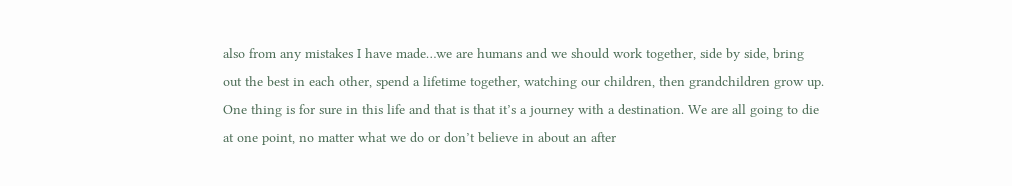also from any mistakes I have made…we are humans and we should work together, side by side, bring out the best in each other, spend a lifetime together, watching our children, then grandchildren grow up. One thing is for sure in this life and that is that it’s a journey with a destination. We are all going to die at one point, no matter what we do or don’t believe in about an after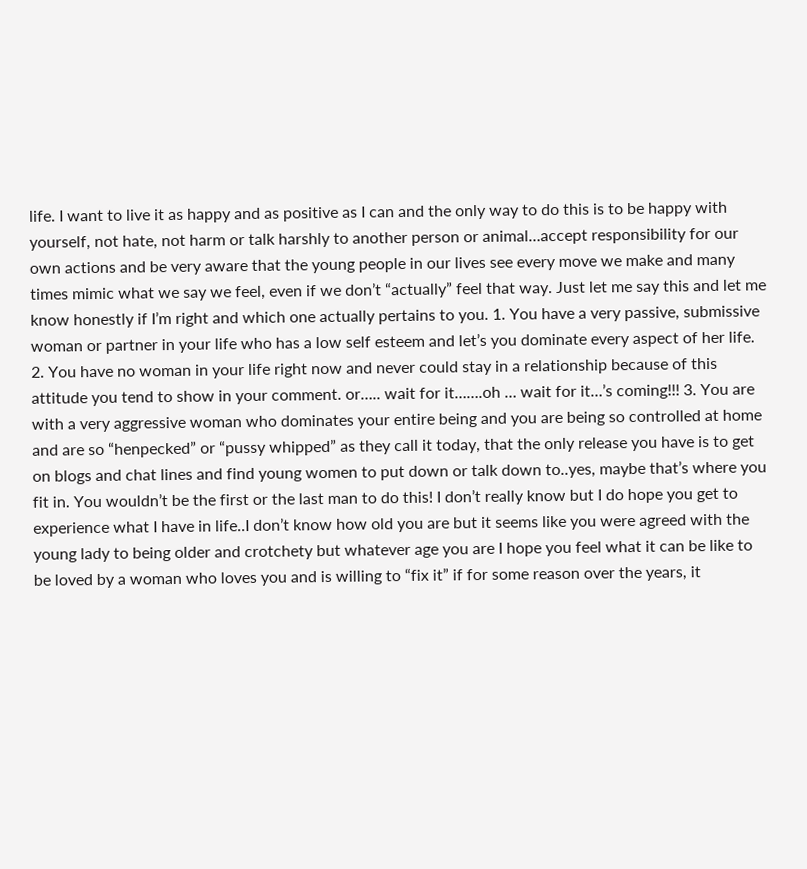life. I want to live it as happy and as positive as I can and the only way to do this is to be happy with yourself, not hate, not harm or talk harshly to another person or animal…accept responsibility for our own actions and be very aware that the young people in our lives see every move we make and many times mimic what we say we feel, even if we don’t “actually” feel that way. Just let me say this and let me know honestly if I’m right and which one actually pertains to you. 1. You have a very passive, submissive woman or partner in your life who has a low self esteem and let’s you dominate every aspect of her life. 2. You have no woman in your life right now and never could stay in a relationship because of this attitude you tend to show in your comment. or….. wait for it…….oh … wait for it…’s coming!!! 3. You are with a very aggressive woman who dominates your entire being and you are being so controlled at home and are so “henpecked” or “pussy whipped” as they call it today, that the only release you have is to get on blogs and chat lines and find young women to put down or talk down to..yes, maybe that’s where you fit in. You wouldn’t be the first or the last man to do this! I don’t really know but I do hope you get to experience what I have in life..I don’t know how old you are but it seems like you were agreed with the young lady to being older and crotchety but whatever age you are I hope you feel what it can be like to be loved by a woman who loves you and is willing to “fix it” if for some reason over the years, it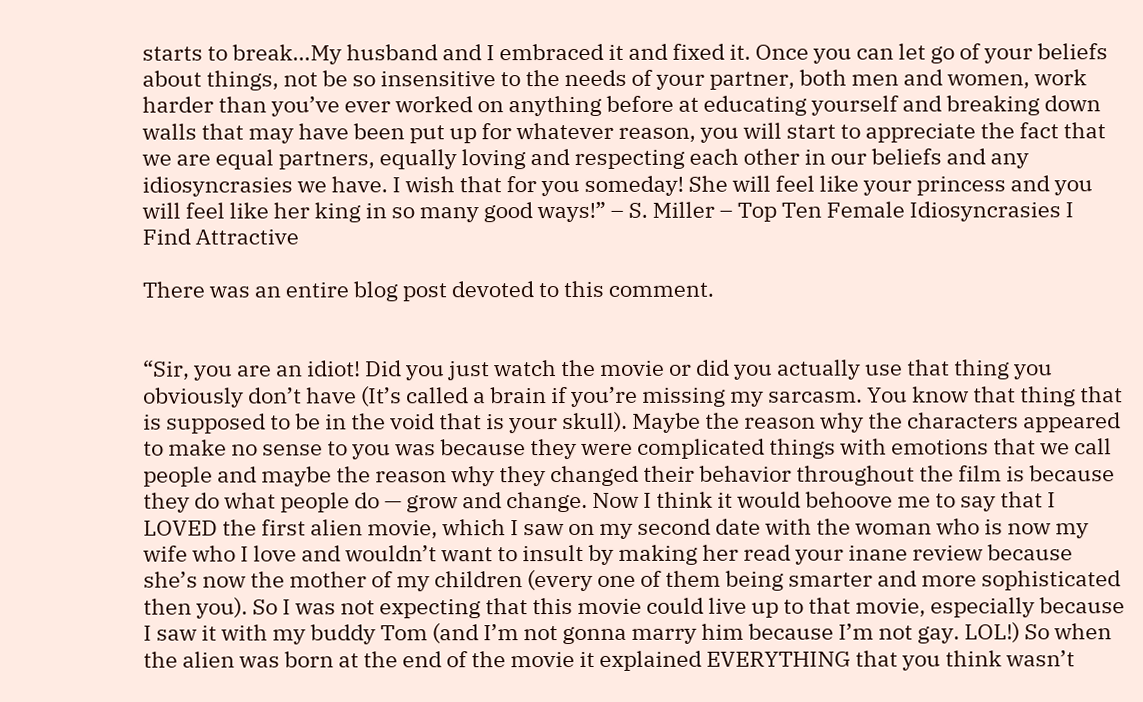starts to break…My husband and I embraced it and fixed it. Once you can let go of your beliefs about things, not be so insensitive to the needs of your partner, both men and women, work harder than you’ve ever worked on anything before at educating yourself and breaking down walls that may have been put up for whatever reason, you will start to appreciate the fact that we are equal partners, equally loving and respecting each other in our beliefs and any idiosyncrasies we have. I wish that for you someday! She will feel like your princess and you will feel like her king in so many good ways!” – S. Miller – Top Ten Female Idiosyncrasies I Find Attractive

There was an entire blog post devoted to this comment.


“Sir, you are an idiot! Did you just watch the movie or did you actually use that thing you obviously don’t have (It’s called a brain if you’re missing my sarcasm. You know that thing that is supposed to be in the void that is your skull). Maybe the reason why the characters appeared to make no sense to you was because they were complicated things with emotions that we call people and maybe the reason why they changed their behavior throughout the film is because they do what people do — grow and change. Now I think it would behoove me to say that I LOVED the first alien movie, which I saw on my second date with the woman who is now my wife who I love and wouldn’t want to insult by making her read your inane review because she’s now the mother of my children (every one of them being smarter and more sophisticated then you). So I was not expecting that this movie could live up to that movie, especially because I saw it with my buddy Tom (and I’m not gonna marry him because I’m not gay. LOL!) So when the alien was born at the end of the movie it explained EVERYTHING that you think wasn’t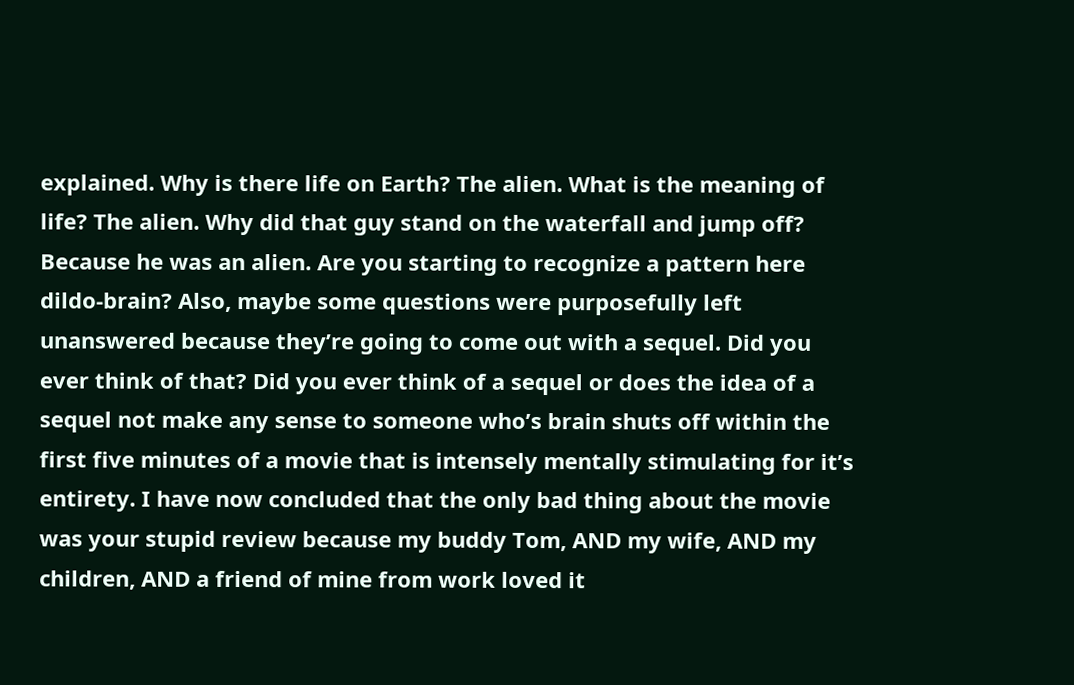explained. Why is there life on Earth? The alien. What is the meaning of life? The alien. Why did that guy stand on the waterfall and jump off? Because he was an alien. Are you starting to recognize a pattern here dildo-brain? Also, maybe some questions were purposefully left unanswered because they’re going to come out with a sequel. Did you ever think of that? Did you ever think of a sequel or does the idea of a sequel not make any sense to someone who’s brain shuts off within the first five minutes of a movie that is intensely mentally stimulating for it’s entirety. I have now concluded that the only bad thing about the movie was your stupid review because my buddy Tom, AND my wife, AND my children, AND a friend of mine from work loved it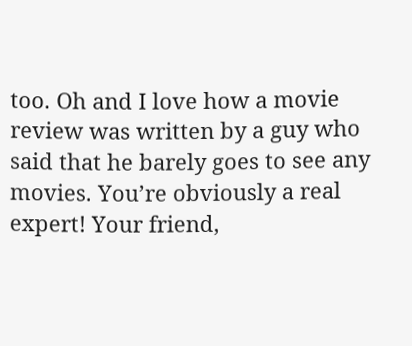too. Oh and I love how a movie review was written by a guy who said that he barely goes to see any movies. You’re obviously a real expert! Your friend,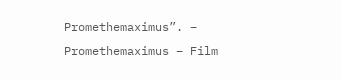Promethemaximus”. – Promethemaximus – Film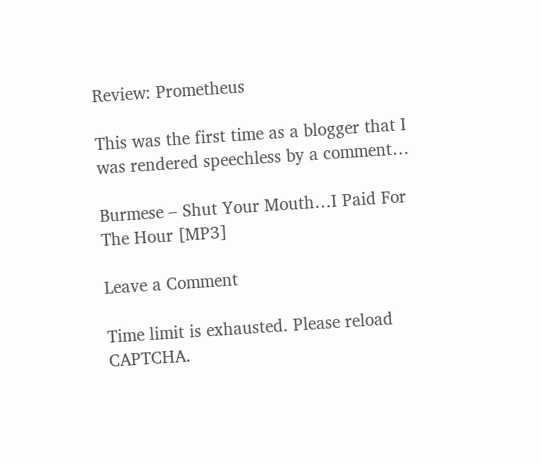Review: Prometheus

This was the first time as a blogger that I was rendered speechless by a comment…

Burmese – Shut Your Mouth…I Paid For The Hour [MP3]

Leave a Comment

Time limit is exhausted. Please reload CAPTCHA.